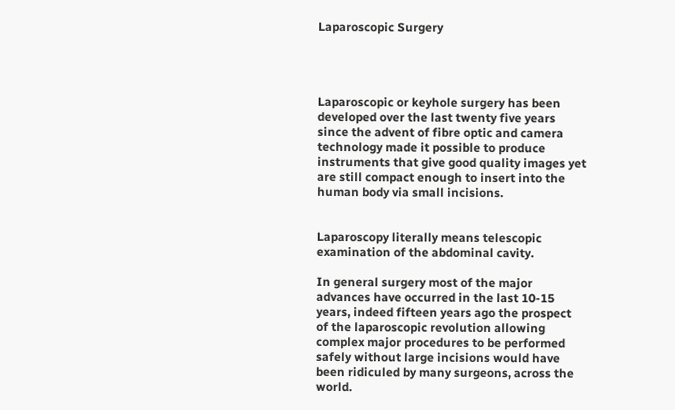Laparoscopic Surgery




Laparoscopic or keyhole surgery has been developed over the last twenty five years since the advent of fibre optic and camera technology made it possible to produce instruments that give good quality images yet are still compact enough to insert into the human body via small incisions.


Laparoscopy literally means telescopic examination of the abdominal cavity.

In general surgery most of the major advances have occurred in the last 10-15 years, indeed fifteen years ago the prospect of the laparoscopic revolution allowing complex major procedures to be performed safely without large incisions would have been ridiculed by many surgeons, across the world.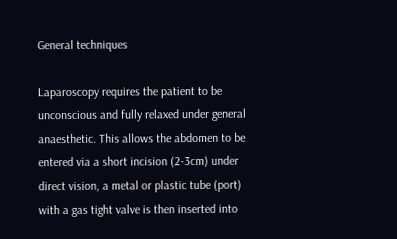General techniques

Laparoscopy requires the patient to be unconscious and fully relaxed under general anaesthetic. This allows the abdomen to be entered via a short incision (2-3cm) under direct vision, a metal or plastic tube (port) with a gas tight valve is then inserted into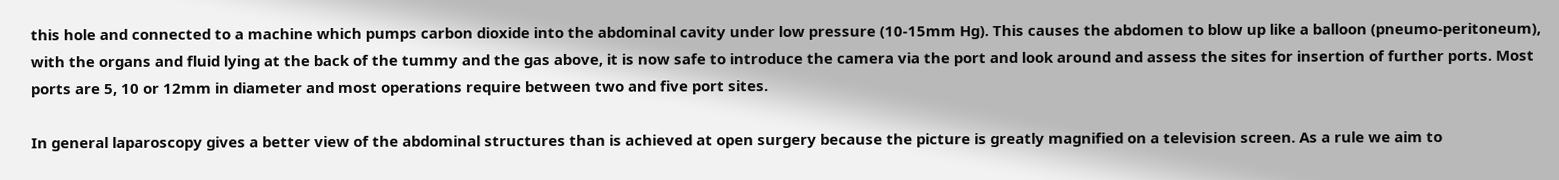this hole and connected to a machine which pumps carbon dioxide into the abdominal cavity under low pressure (10-15mm Hg). This causes the abdomen to blow up like a balloon (pneumo-peritoneum), with the organs and fluid lying at the back of the tummy and the gas above, it is now safe to introduce the camera via the port and look around and assess the sites for insertion of further ports. Most ports are 5, 10 or 12mm in diameter and most operations require between two and five port sites.

In general laparoscopy gives a better view of the abdominal structures than is achieved at open surgery because the picture is greatly magnified on a television screen. As a rule we aim to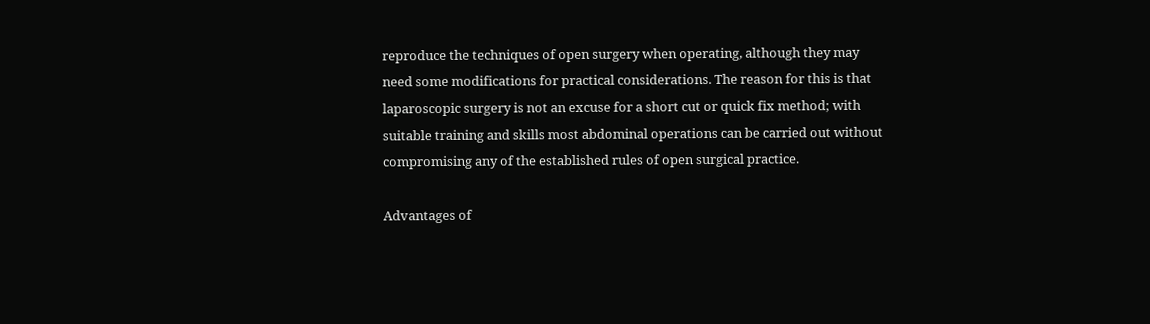reproduce the techniques of open surgery when operating, although they may need some modifications for practical considerations. The reason for this is that laparoscopic surgery is not an excuse for a short cut or quick fix method; with suitable training and skills most abdominal operations can be carried out without compromising any of the established rules of open surgical practice.

Advantages of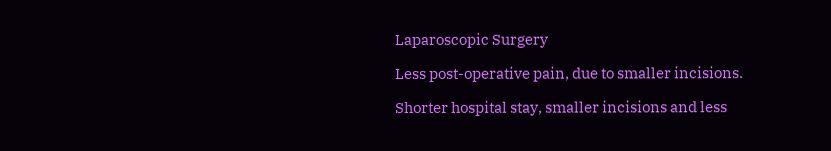Laparoscopic Surgery

Less post-operative pain, due to smaller incisions.

Shorter hospital stay, smaller incisions and less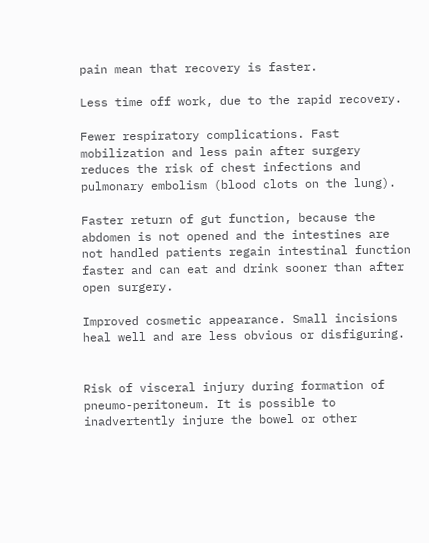pain mean that recovery is faster.

Less time off work, due to the rapid recovery.

Fewer respiratory complications. Fast mobilization and less pain after surgery reduces the risk of chest infections and pulmonary embolism (blood clots on the lung).

Faster return of gut function, because the abdomen is not opened and the intestines are not handled patients regain intestinal function faster and can eat and drink sooner than after open surgery.

Improved cosmetic appearance. Small incisions heal well and are less obvious or disfiguring.


Risk of visceral injury during formation of pneumo-peritoneum. It is possible to inadvertently injure the bowel or other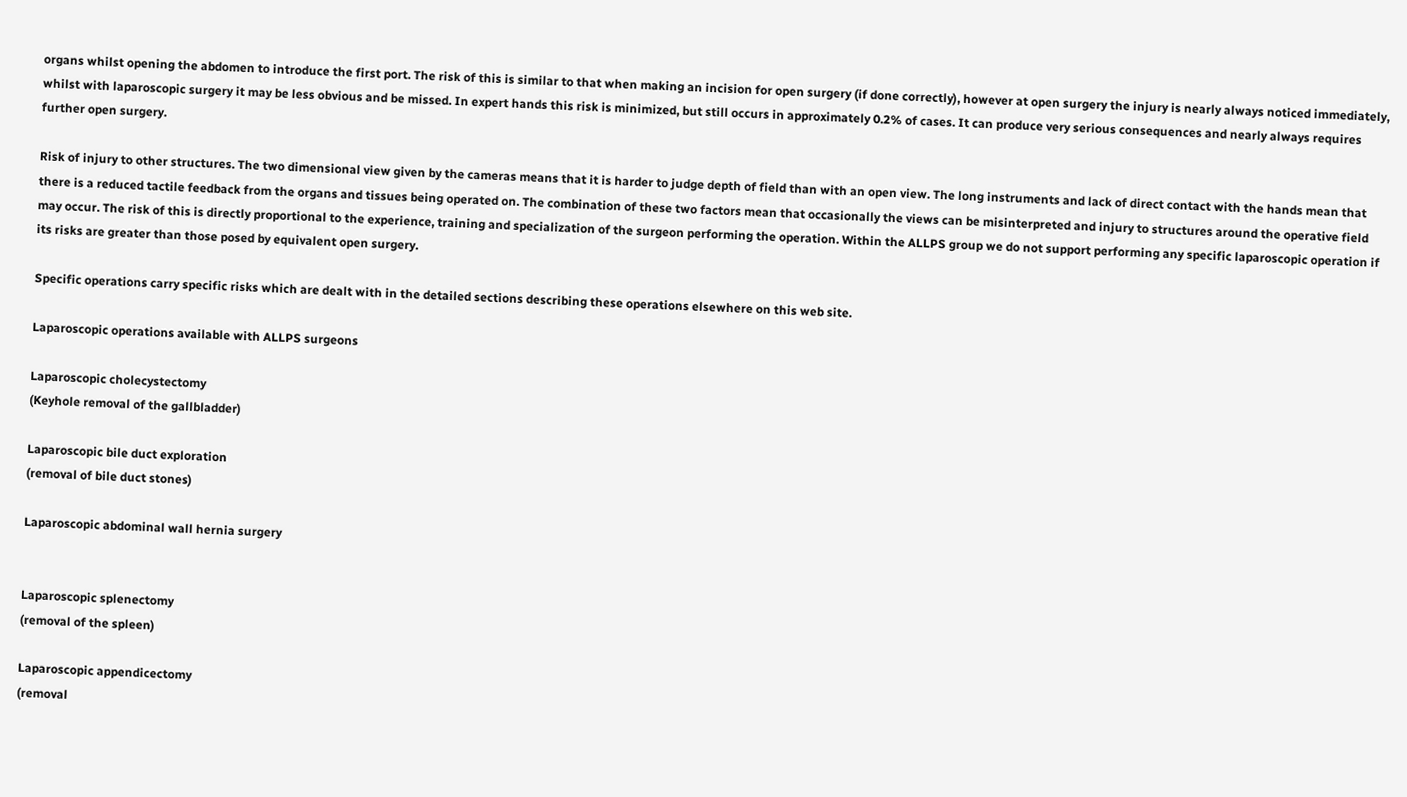organs whilst opening the abdomen to introduce the first port. The risk of this is similar to that when making an incision for open surgery (if done correctly), however at open surgery the injury is nearly always noticed immediately, whilst with laparoscopic surgery it may be less obvious and be missed. In expert hands this risk is minimized, but still occurs in approximately 0.2% of cases. It can produce very serious consequences and nearly always requires further open surgery.

Risk of injury to other structures. The two dimensional view given by the cameras means that it is harder to judge depth of field than with an open view. The long instruments and lack of direct contact with the hands mean that there is a reduced tactile feedback from the organs and tissues being operated on. The combination of these two factors mean that occasionally the views can be misinterpreted and injury to structures around the operative field may occur. The risk of this is directly proportional to the experience, training and specialization of the surgeon performing the operation. Within the ALLPS group we do not support performing any specific laparoscopic operation if its risks are greater than those posed by equivalent open surgery.

Specific operations carry specific risks which are dealt with in the detailed sections describing these operations elsewhere on this web site.

Laparoscopic operations available with ALLPS surgeons

Laparoscopic cholecystectomy
(Keyhole removal of the gallbladder)

Laparoscopic bile duct exploration
(removal of bile duct stones)

Laparoscopic abdominal wall hernia surgery


Laparoscopic splenectomy
(removal of the spleen)

Laparoscopic appendicectomy
(removal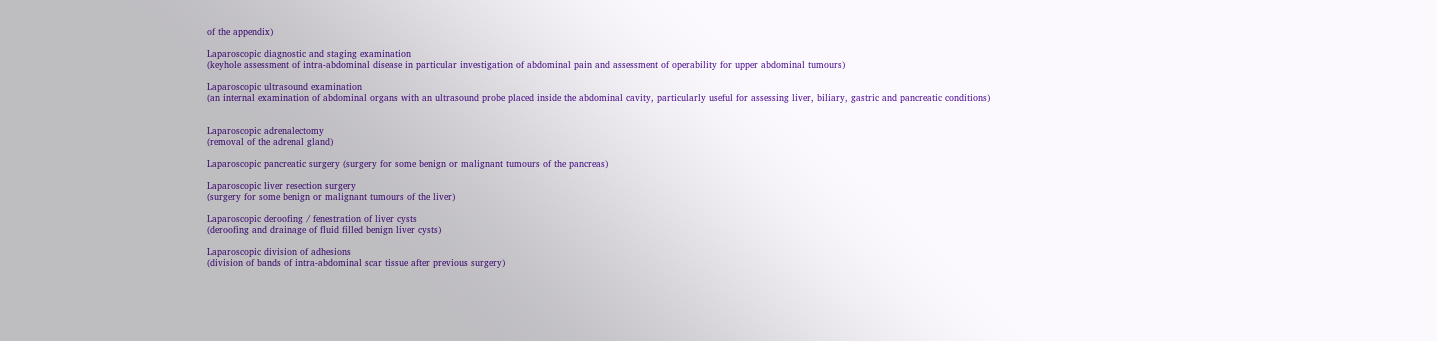of the appendix)

Laparoscopic diagnostic and staging examination
(keyhole assessment of intra-abdominal disease in particular investigation of abdominal pain and assessment of operability for upper abdominal tumours)

Laparoscopic ultrasound examination
(an internal examination of abdominal organs with an ultrasound probe placed inside the abdominal cavity, particularly useful for assessing liver, biliary, gastric and pancreatic conditions)


Laparoscopic adrenalectomy
(removal of the adrenal gland)

Laparoscopic pancreatic surgery (surgery for some benign or malignant tumours of the pancreas)

Laparoscopic liver resection surgery
(surgery for some benign or malignant tumours of the liver)

Laparoscopic deroofing / fenestration of liver cysts
(deroofing and drainage of fluid filled benign liver cysts)

Laparoscopic division of adhesions
(division of bands of intra-abdominal scar tissue after previous surgery)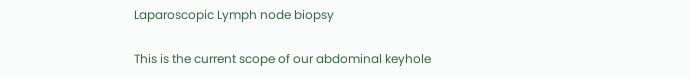Laparoscopic Lymph node biopsy

This is the current scope of our abdominal keyhole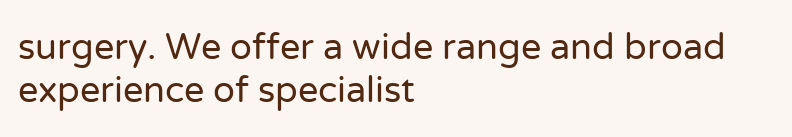surgery. We offer a wide range and broad experience of specialist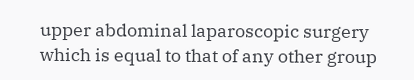upper abdominal laparoscopic surgery which is equal to that of any other group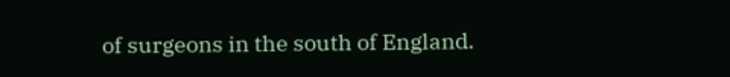of surgeons in the south of England.